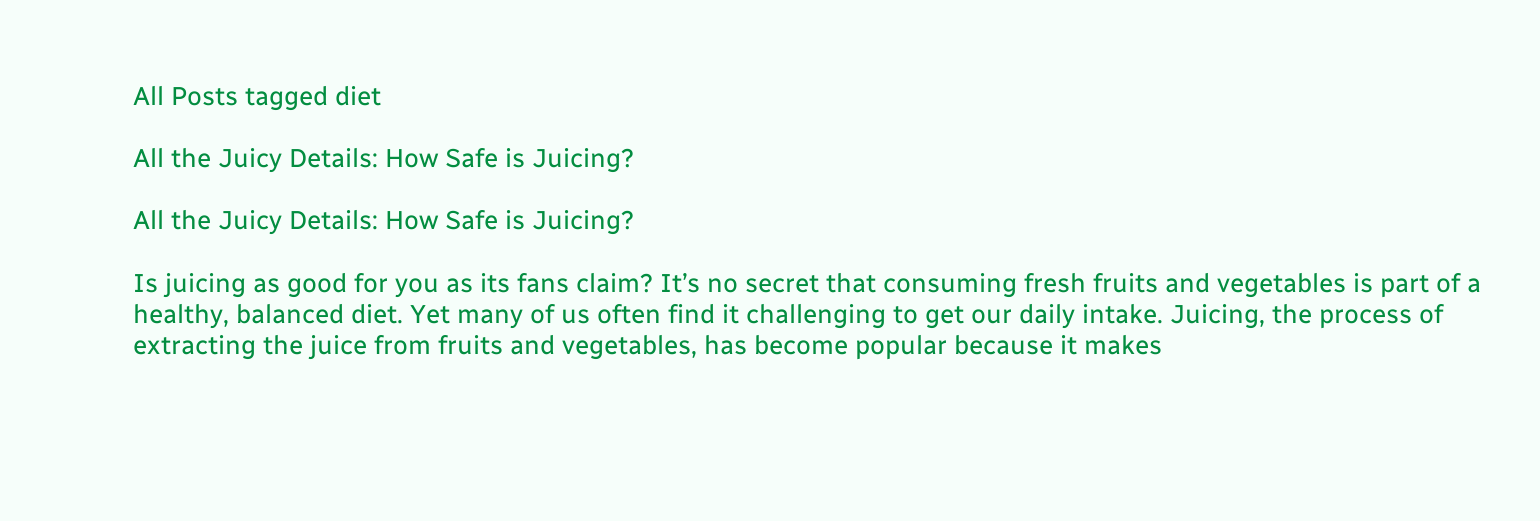All Posts tagged diet

All the Juicy Details: How Safe is Juicing?

All the Juicy Details: How Safe is Juicing?

Is juicing as good for you as its fans claim? It’s no secret that consuming fresh fruits and vegetables is part of a healthy, balanced diet. Yet many of us often find it challenging to get our daily intake. Juicing, the process of extracting the juice from fruits and vegetables, has become popular because it makes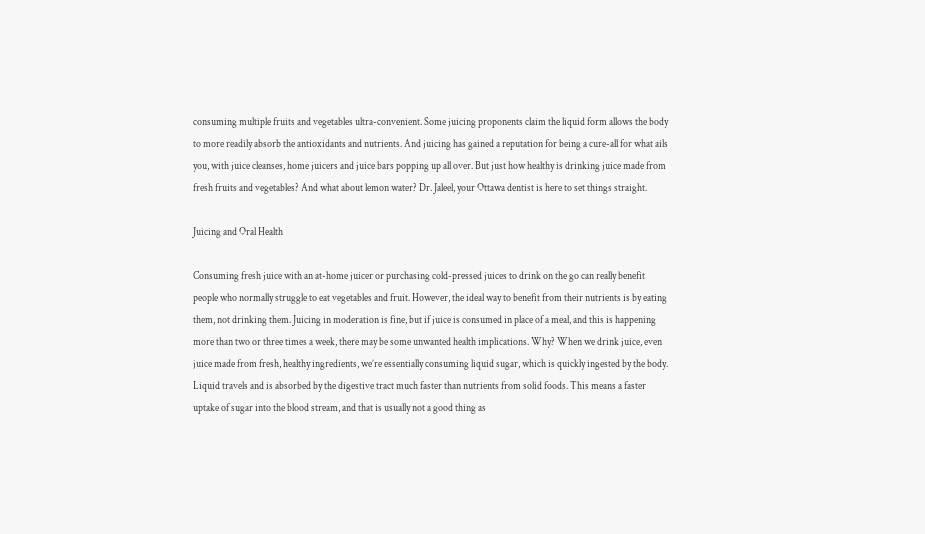consuming multiple fruits and vegetables ultra-convenient. Some juicing proponents claim the liquid form allows the body to more readily absorb the antioxidants and nutrients. And juicing has gained a reputation for being a cure-all for what ails you, with juice cleanses, home juicers and juice bars popping up all over. But just how healthy is drinking juice made from fresh fruits and vegetables? And what about lemon water? Dr. Jaleel, your Ottawa dentist is here to set things straight.

Juicing and Oral Health

Consuming fresh juice with an at-home juicer or purchasing cold-pressed juices to drink on the go can really benefit people who normally struggle to eat vegetables and fruit. However, the ideal way to benefit from their nutrients is by eating them, not drinking them. Juicing in moderation is fine, but if juice is consumed in place of a meal, and this is happening more than two or three times a week, there may be some unwanted health implications. Why? When we drink juice, even juice made from fresh, healthy ingredients, we’re essentially consuming liquid sugar, which is quickly ingested by the body. Liquid travels and is absorbed by the digestive tract much faster than nutrients from solid foods. This means a faster uptake of sugar into the blood stream, and that is usually not a good thing as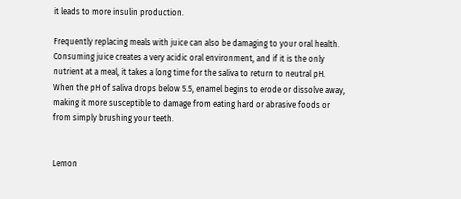it leads to more insulin production.

Frequently replacing meals with juice can also be damaging to your oral health. Consuming juice creates a very acidic oral environment, and if it is the only nutrient at a meal, it takes a long time for the saliva to return to neutral pH. When the pH of saliva drops below 5.5, enamel begins to erode or dissolve away, making it more susceptible to damage from eating hard or abrasive foods or from simply brushing your teeth.


Lemon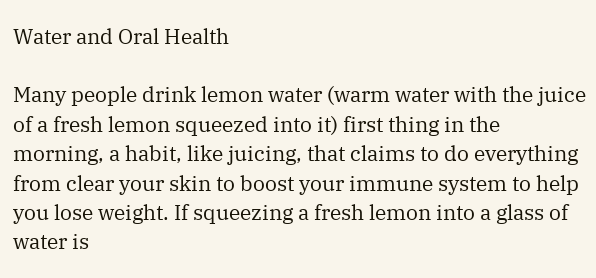Water and Oral Health

Many people drink lemon water (warm water with the juice of a fresh lemon squeezed into it) first thing in the morning, a habit, like juicing, that claims to do everything from clear your skin to boost your immune system to help you lose weight. If squeezing a fresh lemon into a glass of water is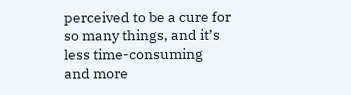perceived to be a cure for so many things, and it’s less time-consuming and more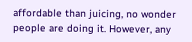affordable than juicing, no wonder people are doing it. However, any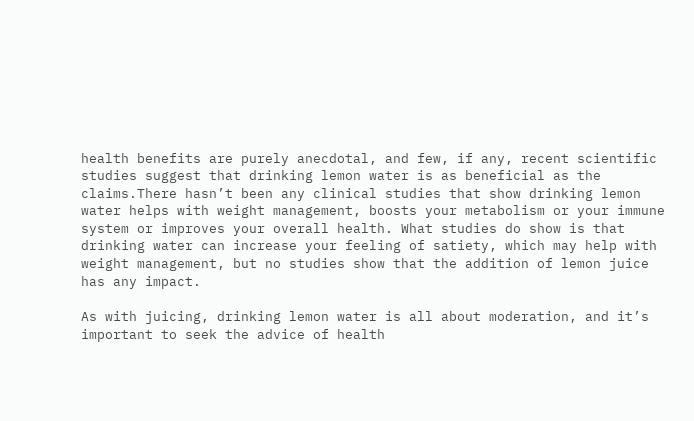health benefits are purely anecdotal, and few, if any, recent scientific studies suggest that drinking lemon water is as beneficial as the claims.There hasn’t been any clinical studies that show drinking lemon water helps with weight management, boosts your metabolism or your immune system or improves your overall health. What studies do show is that drinking water can increase your feeling of satiety, which may help with weight management, but no studies show that the addition of lemon juice has any impact.

As with juicing, drinking lemon water is all about moderation, and it’s important to seek the advice of health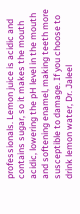professionals. Lemon juice is acidic and contains sugar, so it makes the mouth acidic, lowering the pH level in the mouth and softening enamel, making teeth more susceptible to damage. If you choose to drink lemon water, Dr. Jaleel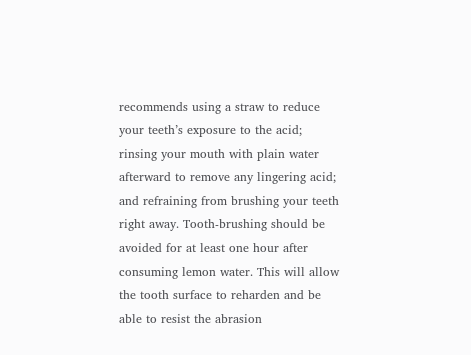recommends using a straw to reduce your teeth’s exposure to the acid; rinsing your mouth with plain water afterward to remove any lingering acid; and refraining from brushing your teeth right away. Tooth-brushing should be avoided for at least one hour after consuming lemon water. This will allow the tooth surface to reharden and be able to resist the abrasion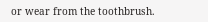or wear from the toothbrush.